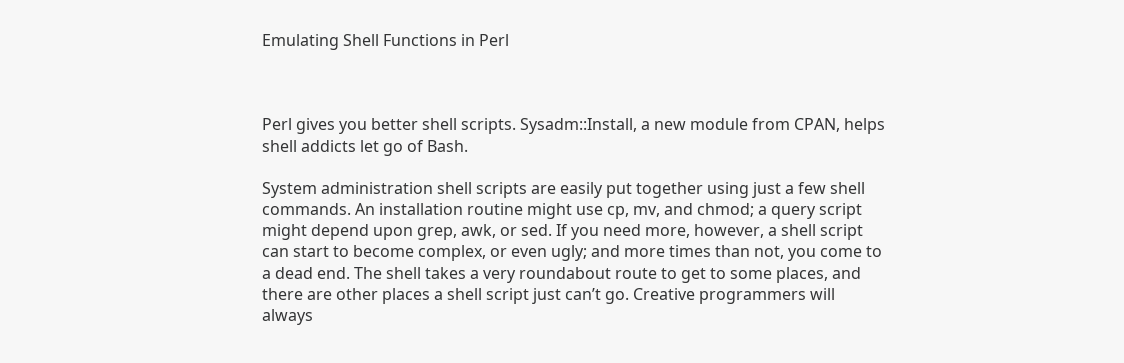Emulating Shell Functions in Perl



Perl gives you better shell scripts. Sysadm::Install, a new module from CPAN, helps shell addicts let go of Bash.

System administration shell scripts are easily put together using just a few shell commands. An installation routine might use cp, mv, and chmod; a query script might depend upon grep, awk, or sed. If you need more, however, a shell script can start to become complex, or even ugly; and more times than not, you come to a dead end. The shell takes a very roundabout route to get to some places, and there are other places a shell script just can’t go. Creative programmers will always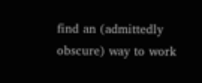find an (admittedly obscure) way to work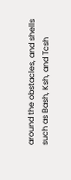around the obstacles, and shells such as Bash, Ksh, and Tcsh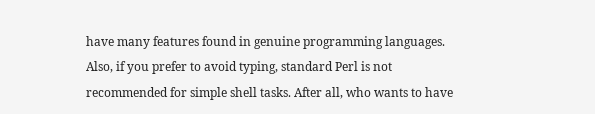have many features found in genuine programming languages. Also, if you prefer to avoid typing, standard Perl is not recommended for simple shell tasks. After all, who wants to have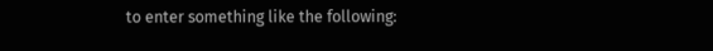to enter something like the following: